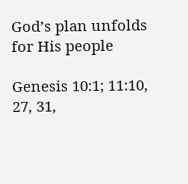God’s plan unfolds for His people

Genesis 10:1; 11:10, 27, 31,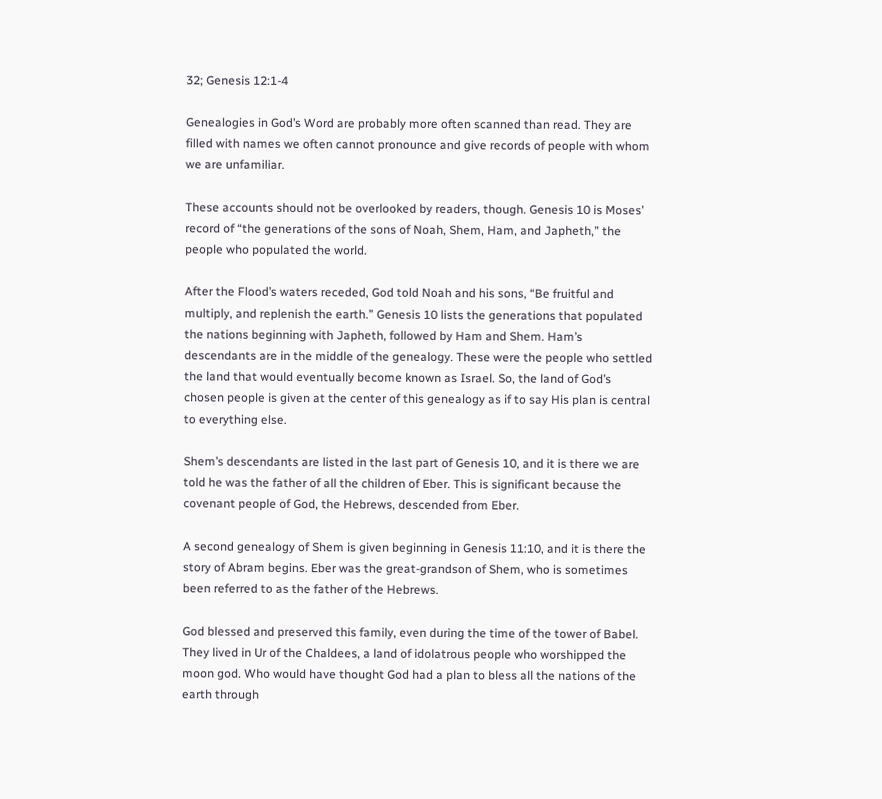32; Genesis 12:1-4

Genealogies in God’s Word are probably more often scanned than read. They are filled with names we often cannot pronounce and give records of people with whom we are unfamiliar.

These accounts should not be overlooked by readers, though. Genesis 10 is Moses’ record of “the generations of the sons of Noah, Shem, Ham, and Japheth,” the people who populated the world.

After the Flood’s waters receded, God told Noah and his sons, “Be fruitful and multiply, and replenish the earth.” Genesis 10 lists the generations that populated the nations beginning with Japheth, followed by Ham and Shem. Ham’s descendants are in the middle of the genealogy. These were the people who settled the land that would eventually become known as Israel. So, the land of God’s chosen people is given at the center of this genealogy as if to say His plan is central to everything else.

Shem’s descendants are listed in the last part of Genesis 10, and it is there we are told he was the father of all the children of Eber. This is significant because the covenant people of God, the Hebrews, descended from Eber.

A second genealogy of Shem is given beginning in Genesis 11:10, and it is there the story of Abram begins. Eber was the great-grandson of Shem, who is sometimes been referred to as the father of the Hebrews.

God blessed and preserved this family, even during the time of the tower of Babel. They lived in Ur of the Chaldees, a land of idolatrous people who worshipped the moon god. Who would have thought God had a plan to bless all the nations of the earth through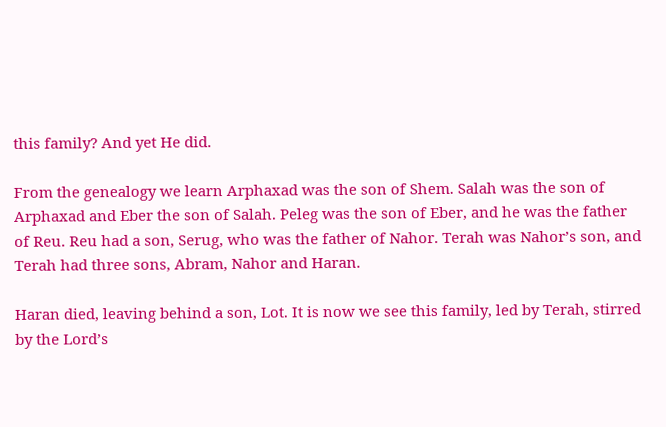this family? And yet He did.

From the genealogy we learn Arphaxad was the son of Shem. Salah was the son of Arphaxad and Eber the son of Salah. Peleg was the son of Eber, and he was the father of Reu. Reu had a son, Serug, who was the father of Nahor. Terah was Nahor’s son, and Terah had three sons, Abram, Nahor and Haran.

Haran died, leaving behind a son, Lot. It is now we see this family, led by Terah, stirred by the Lord’s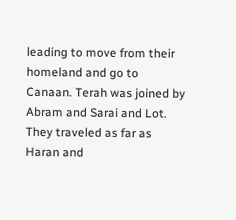leading to move from their homeland and go to Canaan. Terah was joined by Abram and Sarai and Lot. They traveled as far as Haran and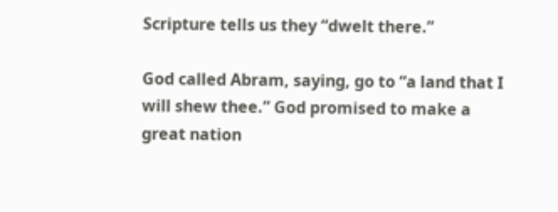Scripture tells us they “dwelt there.”

God called Abram, saying, go to “a land that I will shew thee.” God promised to make a great nation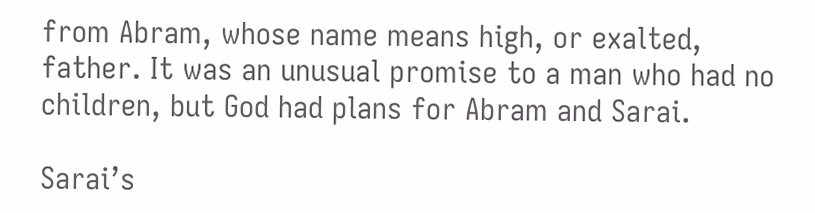from Abram, whose name means high, or exalted, father. It was an unusual promise to a man who had no children, but God had plans for Abram and Sarai.

Sarai’s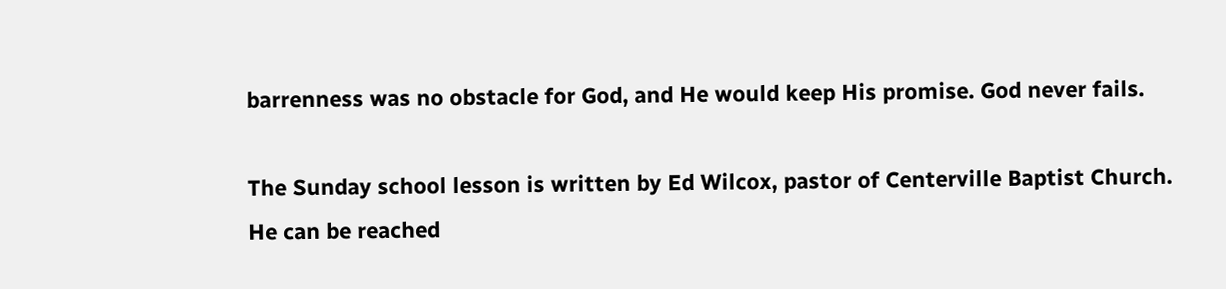barrenness was no obstacle for God, and He would keep His promise. God never fails.

The Sunday school lesson is written by Ed Wilcox, pastor of Centerville Baptist Church. He can be reached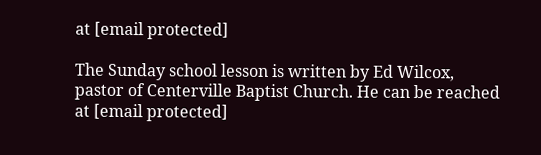at [email protected]

The Sunday school lesson is written by Ed Wilcox, pastor of Centerville Baptist Church. He can be reached at [email protected]